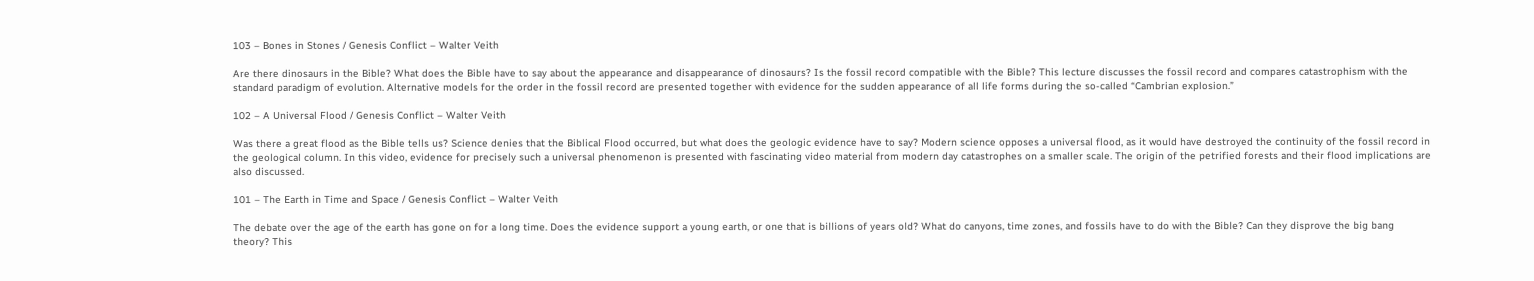103 – Bones in Stones / Genesis Conflict – Walter Veith

Are there dinosaurs in the Bible? What does the Bible have to say about the appearance and disappearance of dinosaurs? Is the fossil record compatible with the Bible? This lecture discusses the fossil record and compares catastrophism with the standard paradigm of evolution. Alternative models for the order in the fossil record are presented together with evidence for the sudden appearance of all life forms during the so-called “Cambrian explosion.”

102 – A Universal Flood / Genesis Conflict – Walter Veith

Was there a great flood as the Bible tells us? Science denies that the Biblical Flood occurred, but what does the geologic evidence have to say? Modern science opposes a universal flood, as it would have destroyed the continuity of the fossil record in the geological column. In this video, evidence for precisely such a universal phenomenon is presented with fascinating video material from modern day catastrophes on a smaller scale. The origin of the petrified forests and their flood implications are also discussed.

101 – The Earth in Time and Space / Genesis Conflict – Walter Veith

The debate over the age of the earth has gone on for a long time. Does the evidence support a young earth, or one that is billions of years old? What do canyons, time zones, and fossils have to do with the Bible? Can they disprove the big bang theory? This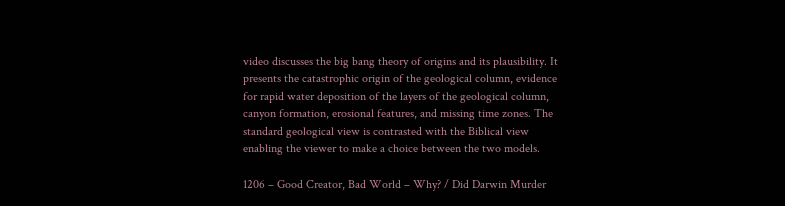video discusses the big bang theory of origins and its plausibility. It presents the catastrophic origin of the geological column, evidence for rapid water deposition of the layers of the geological column, canyon formation, erosional features, and missing time zones. The standard geological view is contrasted with the Biblical view enabling the viewer to make a choice between the two models.

1206 – Good Creator, Bad World – Why? / Did Darwin Murder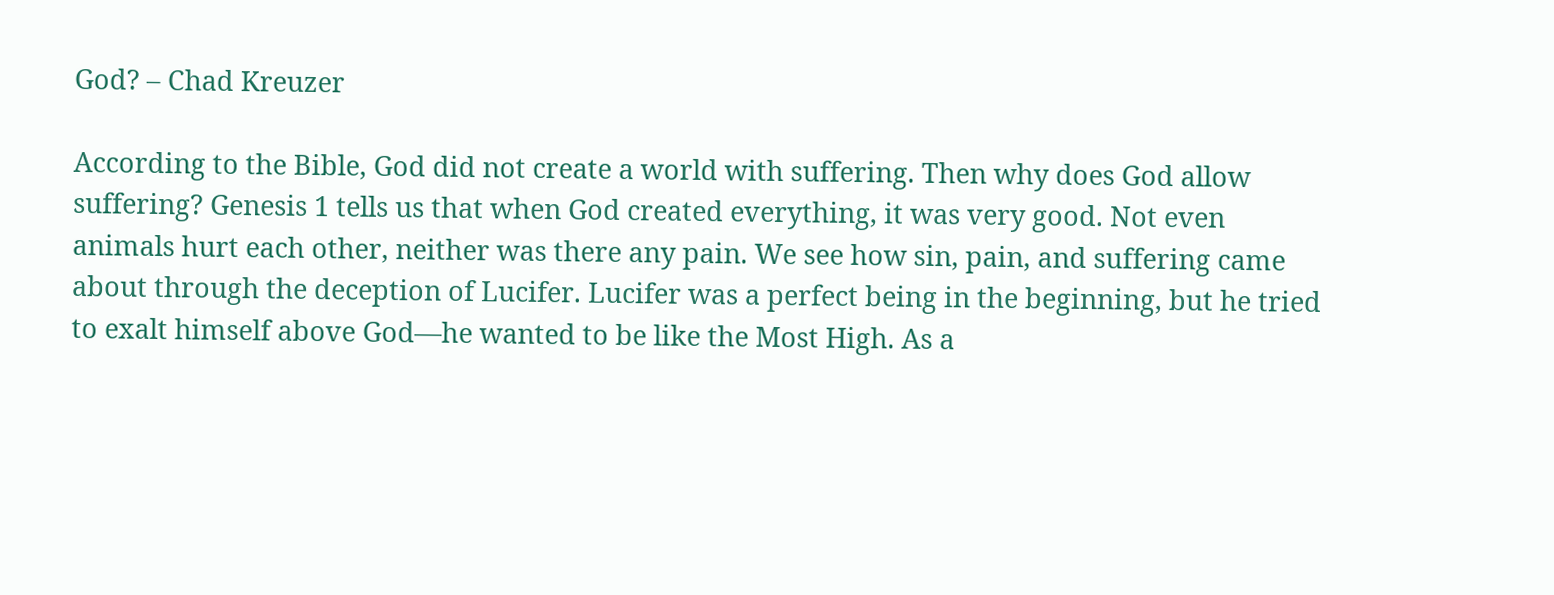God? – Chad Kreuzer

According to the Bible, God did not create a world with suffering. Then why does God allow suffering? Genesis 1 tells us that when God created everything, it was very good. Not even animals hurt each other, neither was there any pain. We see how sin, pain, and suffering came about through the deception of Lucifer. Lucifer was a perfect being in the beginning, but he tried to exalt himself above God—he wanted to be like the Most High. As a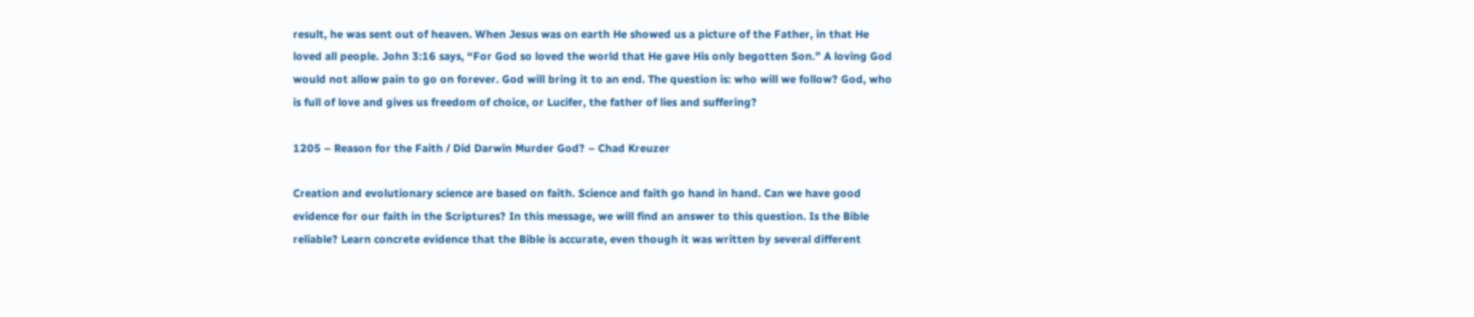result, he was sent out of heaven. When Jesus was on earth He showed us a picture of the Father, in that He loved all people. John 3:16 says, “For God so loved the world that He gave His only begotten Son.” A loving God would not allow pain to go on forever. God will bring it to an end. The question is: who will we follow? God, who is full of love and gives us freedom of choice, or Lucifer, the father of lies and suffering?

1205 – Reason for the Faith / Did Darwin Murder God? – Chad Kreuzer

Creation and evolutionary science are based on faith. Science and faith go hand in hand. Can we have good evidence for our faith in the Scriptures? In this message, we will find an answer to this question. Is the Bible reliable? Learn concrete evidence that the Bible is accurate, even though it was written by several different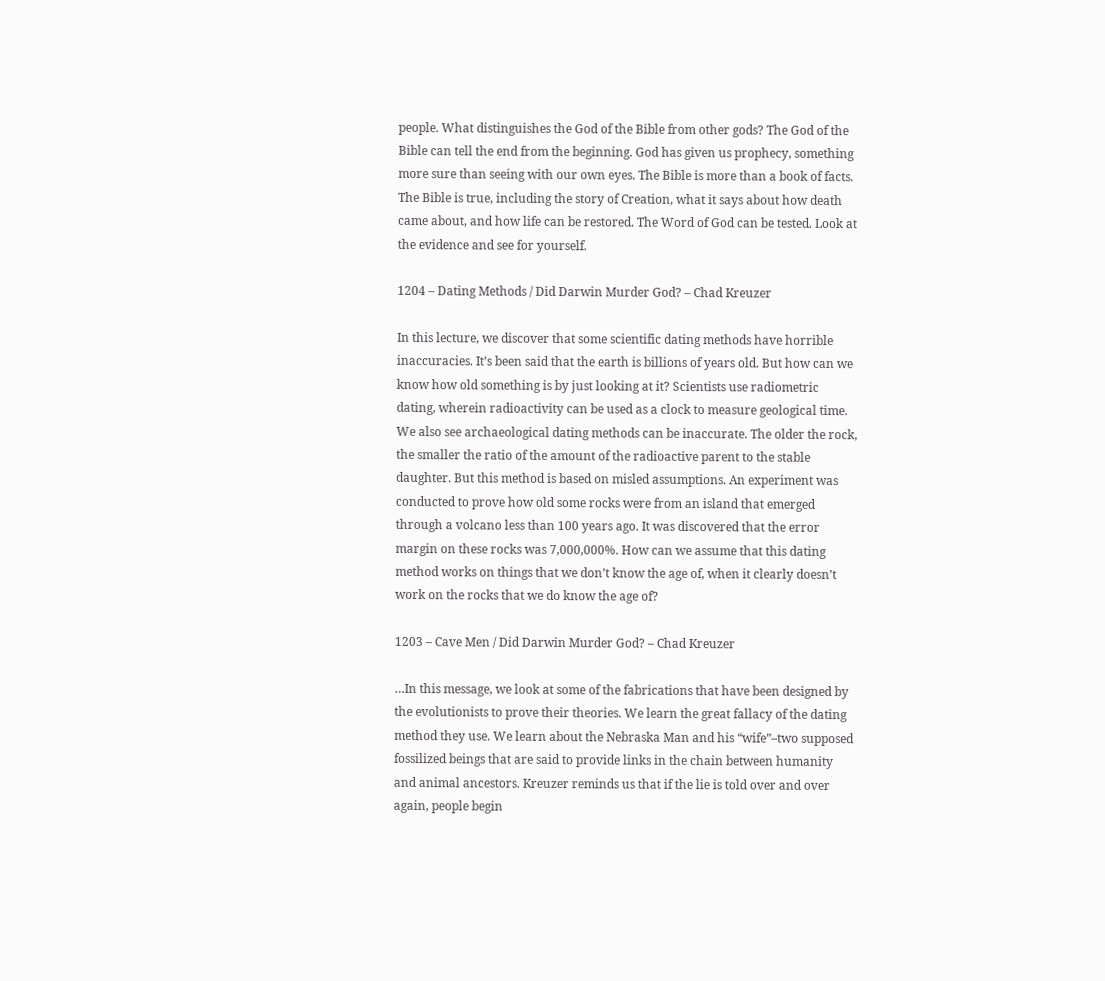people. What distinguishes the God of the Bible from other gods? The God of the Bible can tell the end from the beginning. God has given us prophecy, something more sure than seeing with our own eyes. The Bible is more than a book of facts. The Bible is true, including the story of Creation, what it says about how death came about, and how life can be restored. The Word of God can be tested. Look at the evidence and see for yourself.

1204 – Dating Methods / Did Darwin Murder God? – Chad Kreuzer

In this lecture, we discover that some scientific dating methods have horrible inaccuracies. It’s been said that the earth is billions of years old. But how can we know how old something is by just looking at it? Scientists use radiometric dating, wherein radioactivity can be used as a clock to measure geological time. We also see archaeological dating methods can be inaccurate. The older the rock, the smaller the ratio of the amount of the radioactive parent to the stable daughter. But this method is based on misled assumptions. An experiment was conducted to prove how old some rocks were from an island that emerged through a volcano less than 100 years ago. It was discovered that the error margin on these rocks was 7,000,000%. How can we assume that this dating method works on things that we don’t know the age of, when it clearly doesn’t work on the rocks that we do know the age of?

1203 – Cave Men / Did Darwin Murder God? – Chad Kreuzer

…In this message, we look at some of the fabrications that have been designed by the evolutionists to prove their theories. We learn the great fallacy of the dating method they use. We learn about the Nebraska Man and his “wife”–two supposed fossilized beings that are said to provide links in the chain between humanity and animal ancestors. Kreuzer reminds us that if the lie is told over and over again, people begin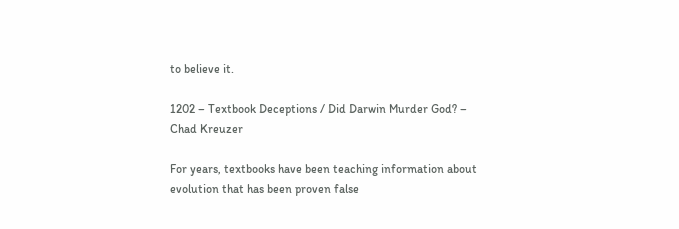to believe it.

1202 – Textbook Deceptions / Did Darwin Murder God? – Chad Kreuzer

For years, textbooks have been teaching information about evolution that has been proven false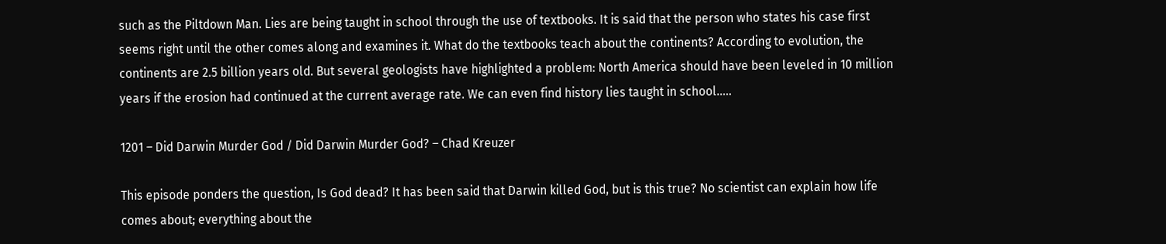such as the Piltdown Man. Lies are being taught in school through the use of textbooks. It is said that the person who states his case first seems right until the other comes along and examines it. What do the textbooks teach about the continents? According to evolution, the continents are 2.5 billion years old. But several geologists have highlighted a problem: North America should have been leveled in 10 million years if the erosion had continued at the current average rate. We can even find history lies taught in school…..

1201 – Did Darwin Murder God / Did Darwin Murder God? – Chad Kreuzer

This episode ponders the question, Is God dead? It has been said that Darwin killed God, but is this true? No scientist can explain how life comes about; everything about the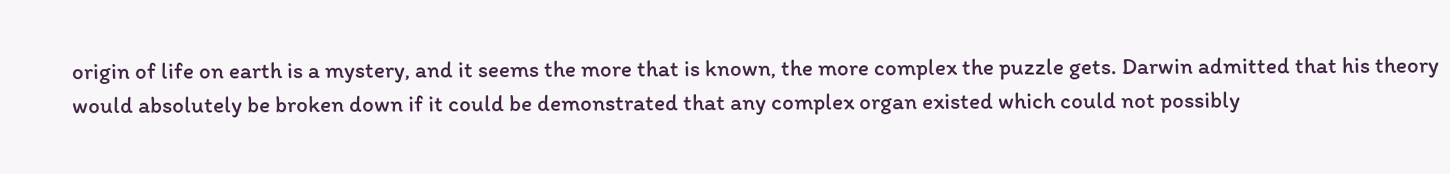origin of life on earth is a mystery, and it seems the more that is known, the more complex the puzzle gets. Darwin admitted that his theory would absolutely be broken down if it could be demonstrated that any complex organ existed which could not possibly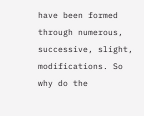have been formed through numerous, successive, slight, modifications. So why do the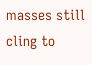masses still cling to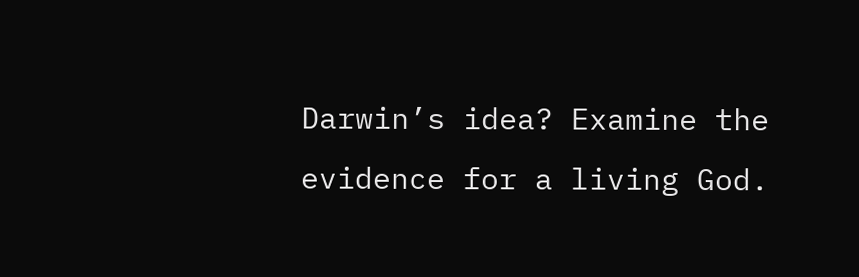Darwin’s idea? Examine the evidence for a living God.